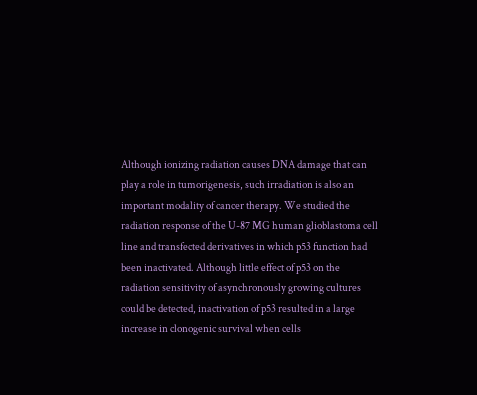Although ionizing radiation causes DNA damage that can play a role in tumorigenesis, such irradiation is also an important modality of cancer therapy. We studied the radiation response of the U-87 MG human glioblastoma cell line and transfected derivatives in which p53 function had been inactivated. Although little effect of p53 on the radiation sensitivity of asynchronously growing cultures could be detected, inactivation of p53 resulted in a large increase in clonogenic survival when cells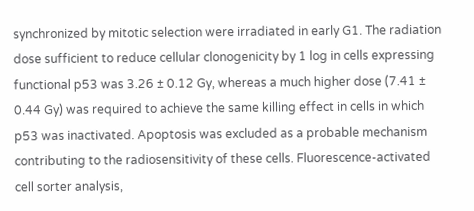synchronized by mitotic selection were irradiated in early G1. The radiation dose sufficient to reduce cellular clonogenicity by 1 log in cells expressing functional p53 was 3.26 ± 0.12 Gy, whereas a much higher dose (7.41 ± 0.44 Gy) was required to achieve the same killing effect in cells in which p53 was inactivated. Apoptosis was excluded as a probable mechanism contributing to the radiosensitivity of these cells. Fluorescence-activated cell sorter analysis,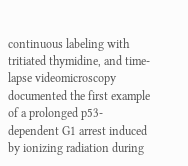continuous labeling with tritiated thymidine, and time-lapse videomicroscopy documented the first example of a prolonged p53-dependent G1 arrest induced by ionizing radiation during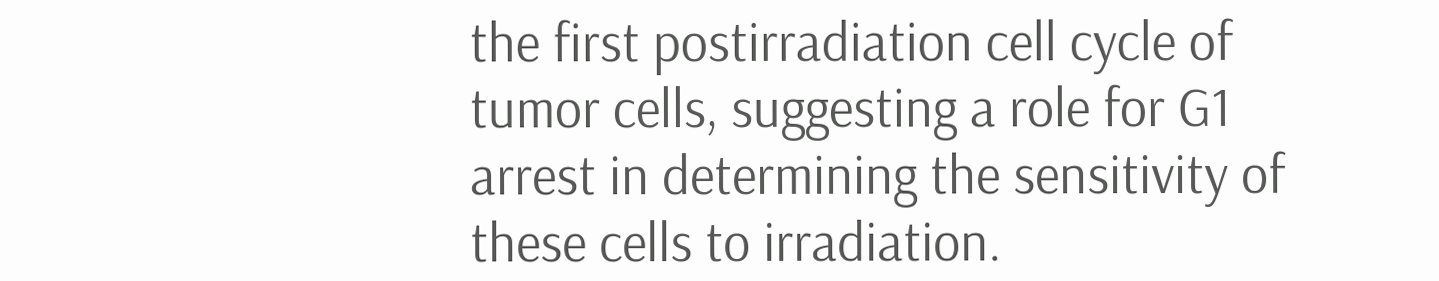the first postirradiation cell cycle of tumor cells, suggesting a role for G1 arrest in determining the sensitivity of these cells to irradiation.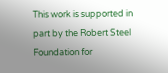This work is supported in part by the Robert Steel Foundation for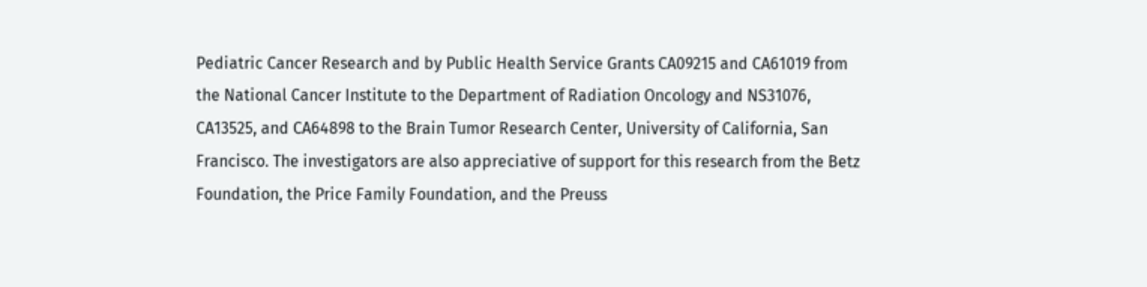Pediatric Cancer Research and by Public Health Service Grants CA09215 and CA61019 from the National Cancer Institute to the Department of Radiation Oncology and NS31076, CA13525, and CA64898 to the Brain Tumor Research Center, University of California, San Francisco. The investigators are also appreciative of support for this research from the Betz Foundation, the Price Family Foundation, and the Preuss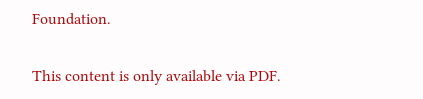Foundation.

This content is only available via PDF.